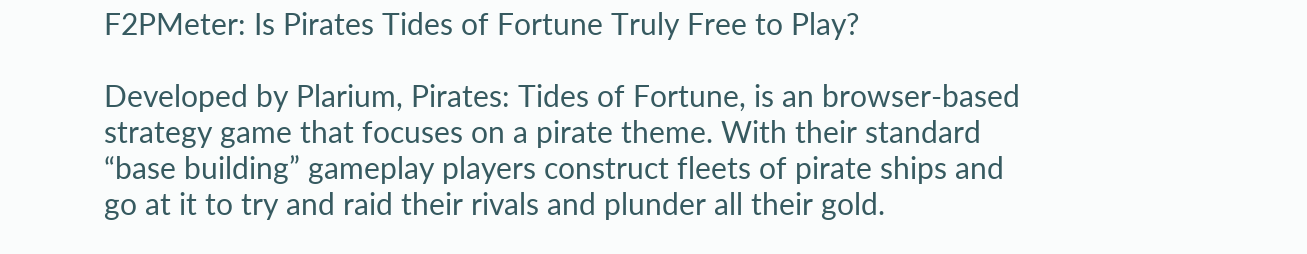F2PMeter: Is Pirates Tides of Fortune Truly Free to Play?

Developed by Plarium, Pirates: Tides of Fortune, is an browser-based strategy game that focuses on a pirate theme. With their standard “base building” gameplay players construct fleets of pirate ships and go at it to try and raid their rivals and plunder all their gold.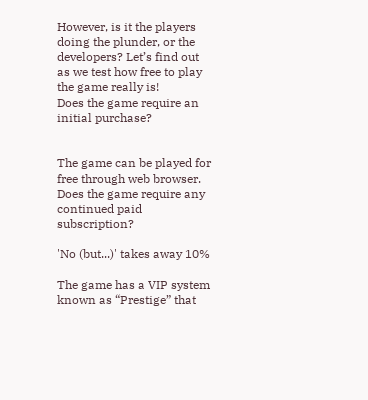However, is it the players doing the plunder, or the developers? Let’s find out as we test how free to play the game really is!
Does the game require an initial purchase?


The game can be played for free through web browser.
Does the game require any continued paid subscription?

'No (but...)' takes away 10%

The game has a VIP system known as “Prestige” that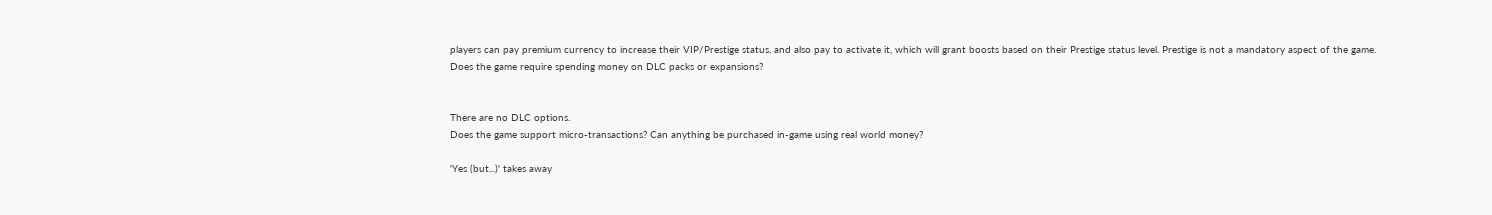players can pay premium currency to increase their VIP/Prestige status, and also pay to activate it, which will grant boosts based on their Prestige status level. Prestige is not a mandatory aspect of the game.
Does the game require spending money on DLC packs or expansions?


There are no DLC options.
Does the game support micro-transactions? Can anything be purchased in-game using real world money?

'Yes (but...)' takes away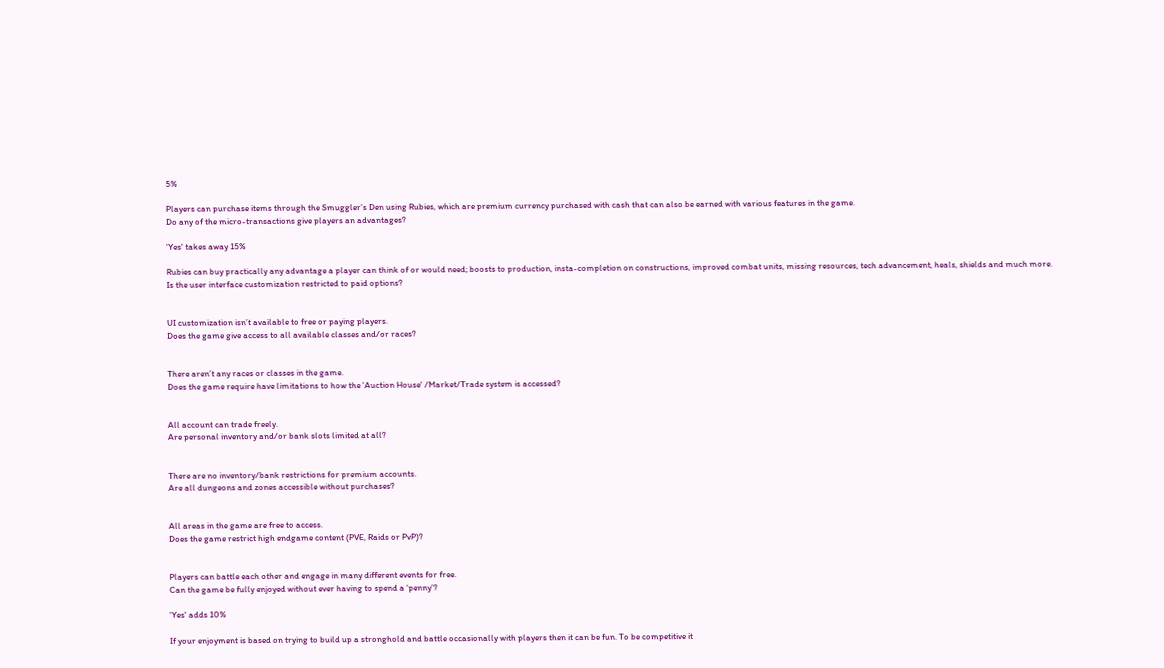5%

Players can purchase items through the Smuggler’s Den using Rubies, which are premium currency purchased with cash that can also be earned with various features in the game.
Do any of the micro-transactions give players an advantages?

'Yes' takes away 15%

Rubies can buy practically any advantage a player can think of or would need; boosts to production, insta-completion on constructions, improved combat units, missing resources, tech advancement, heals, shields and much more.
Is the user interface customization restricted to paid options?


UI customization isn’t available to free or paying players.
Does the game give access to all available classes and/or races?


There aren’t any races or classes in the game.
Does the game require have limitations to how the 'Auction House' /Market/Trade system is accessed?


All account can trade freely.
Are personal inventory and/or bank slots limited at all?


There are no inventory/bank restrictions for premium accounts.
Are all dungeons and zones accessible without purchases?


All areas in the game are free to access.
Does the game restrict high endgame content (PVE, Raids or PvP)?


Players can battle each other and engage in many different events for free.
Can the game be fully enjoyed without ever having to spend a ‘penny’?

'Yes' adds 10%

If your enjoyment is based on trying to build up a stronghold and battle occasionally with players then it can be fun. To be competitive it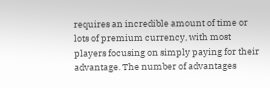requires an incredible amount of time or lots of premium currency, with most players focusing on simply paying for their advantage. The number of advantages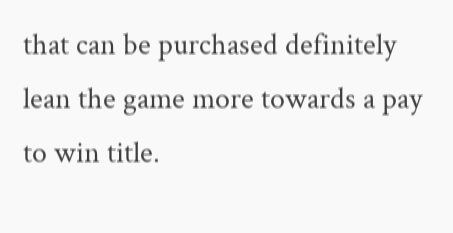that can be purchased definitely lean the game more towards a pay to win title.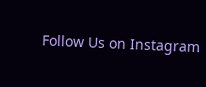Follow Us on Instagram